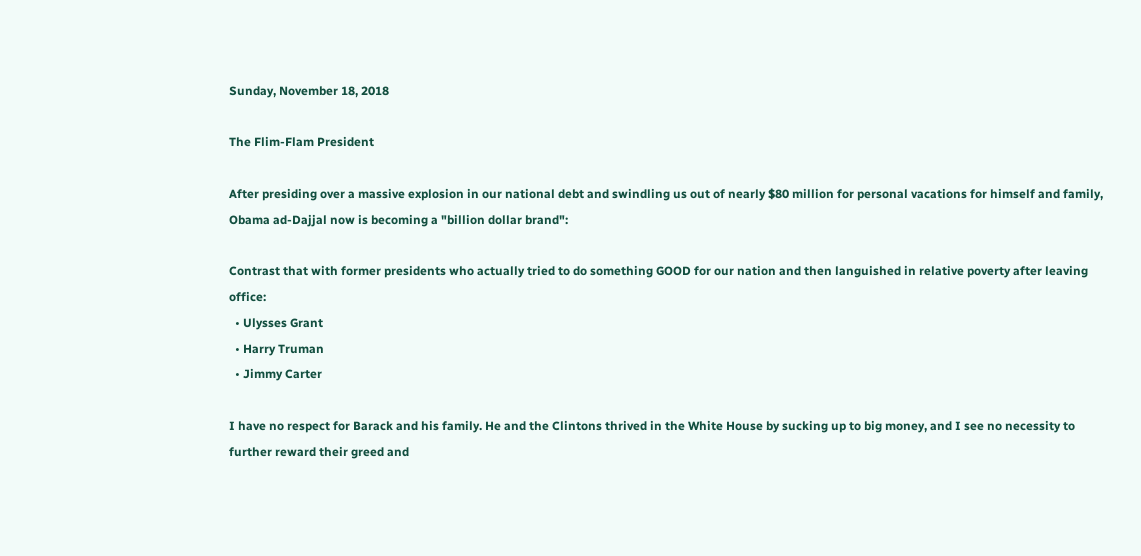Sunday, November 18, 2018

The Flim-Flam President

After presiding over a massive explosion in our national debt and swindling us out of nearly $80 million for personal vacations for himself and family, Obama ad-Dajjal now is becoming a "billion dollar brand":

Contrast that with former presidents who actually tried to do something GOOD for our nation and then languished in relative poverty after leaving office:
  • Ulysses Grant
  • Harry Truman
  • Jimmy Carter

I have no respect for Barack and his family. He and the Clintons thrived in the White House by sucking up to big money, and I see no necessity to further reward their greed and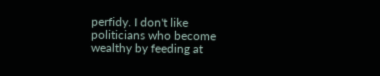perfidy. I don't like politicians who become wealthy by feeding at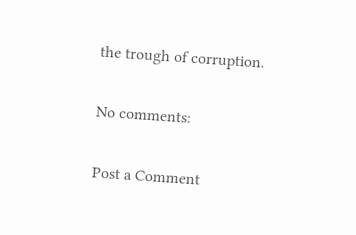the trough of corruption.

No comments:

Post a Comment